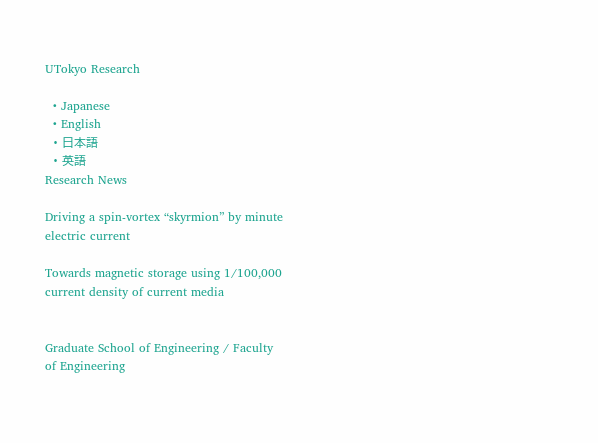UTokyo Research

  • Japanese
  • English
  • 日本語
  • 英語
Research News

Driving a spin-vortex “skyrmion” by minute electric current

Towards magnetic storage using 1/100,000 current density of current media


Graduate School of Engineering / Faculty of Engineering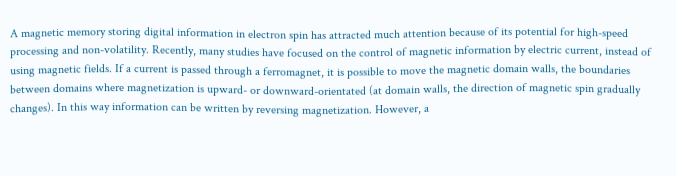A magnetic memory storing digital information in electron spin has attracted much attention because of its potential for high-speed processing and non-volatility. Recently, many studies have focused on the control of magnetic information by electric current, instead of using magnetic fields. If a current is passed through a ferromagnet, it is possible to move the magnetic domain walls, the boundaries between domains where magnetization is upward- or downward-orientated (at domain walls, the direction of magnetic spin gradually changes). In this way information can be written by reversing magnetization. However, a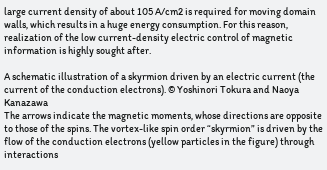large current density of about 105 A/cm2 is required for moving domain walls, which results in a huge energy consumption. For this reason, realization of the low current-density electric control of magnetic information is highly sought after.

A schematic illustration of a skyrmion driven by an electric current (the current of the conduction electrons). © Yoshinori Tokura and Naoya Kanazawa
The arrows indicate the magnetic moments, whose directions are opposite to those of the spins. The vortex-like spin order “skyrmion” is driven by the flow of the conduction electrons (yellow particles in the figure) through interactions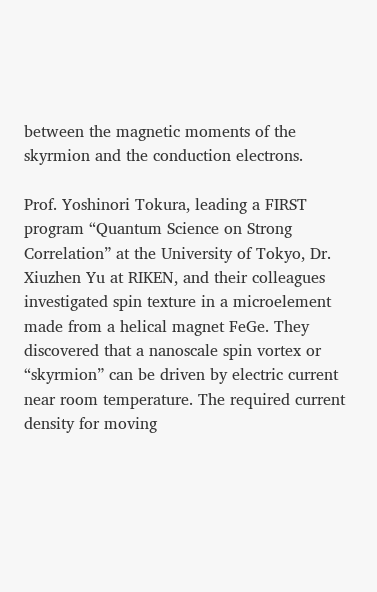between the magnetic moments of the skyrmion and the conduction electrons.

Prof. Yoshinori Tokura, leading a FIRST program “Quantum Science on Strong Correlation” at the University of Tokyo, Dr. Xiuzhen Yu at RIKEN, and their colleagues investigated spin texture in a microelement made from a helical magnet FeGe. They discovered that a nanoscale spin vortex or “skyrmion” can be driven by electric current near room temperature. The required current density for moving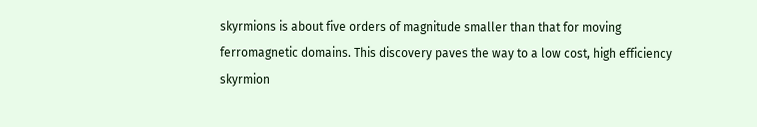skyrmions is about five orders of magnitude smaller than that for moving ferromagnetic domains. This discovery paves the way to a low cost, high efficiency skyrmion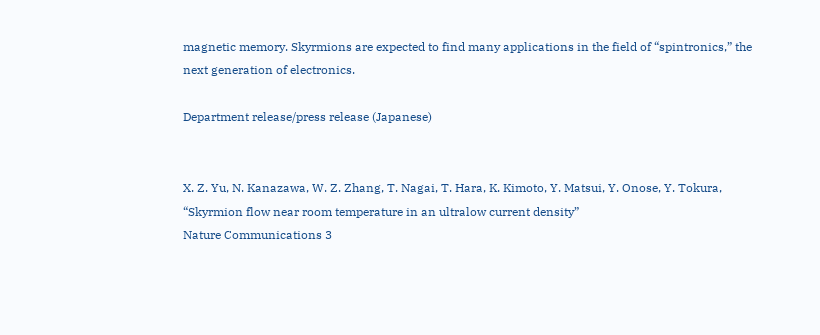magnetic memory. Skyrmions are expected to find many applications in the field of “spintronics,” the next generation of electronics.

Department release/press release (Japanese)


X. Z. Yu, N. Kanazawa, W. Z. Zhang, T. Nagai, T. Hara, K. Kimoto, Y. Matsui, Y. Onose, Y. Tokura,
“Skyrmion flow near room temperature in an ultralow current density”
Nature Communications 3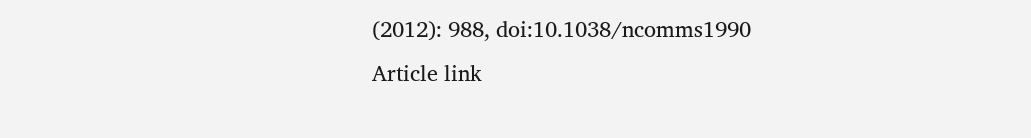(2012): 988, doi:10.1038/ncomms1990
Article link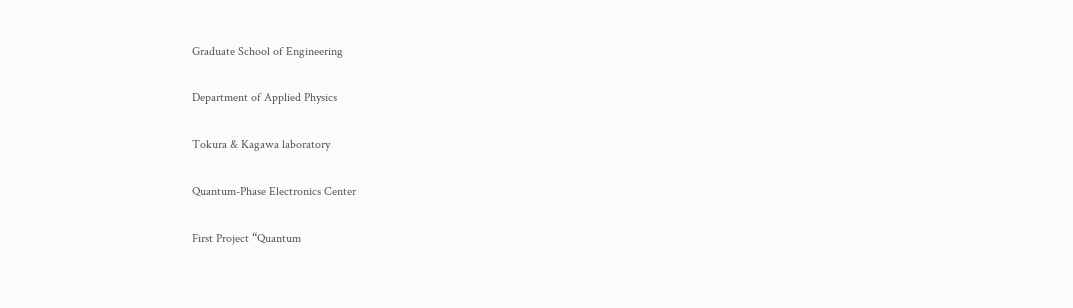Graduate School of Engineering

Department of Applied Physics

Tokura & Kagawa laboratory

Quantum-Phase Electronics Center

First Project “Quantum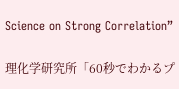Science on Strong Correlation”

理化学研究所「60秒でわかるプ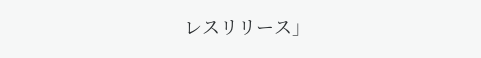レスリリース」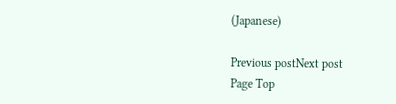(Japanese)

Previous postNext post
Page Top